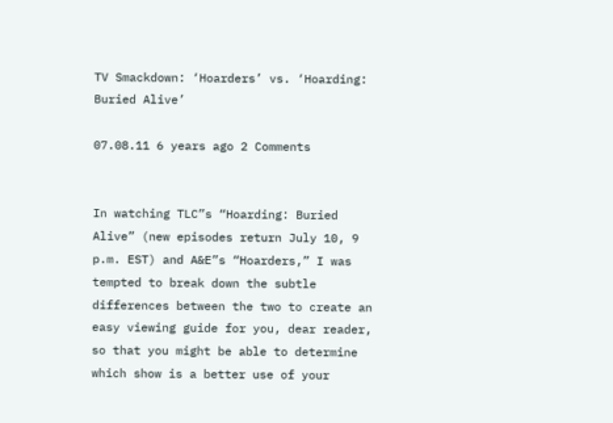TV Smackdown: ‘Hoarders’ vs. ‘Hoarding: Buried Alive’

07.08.11 6 years ago 2 Comments


In watching TLC”s “Hoarding: Buried Alive” (new episodes return July 10, 9 p.m. EST) and A&E”s “Hoarders,” I was tempted to break down the subtle differences between the two to create an easy viewing guide for you, dear reader, so that you might be able to determine which show is a better use of your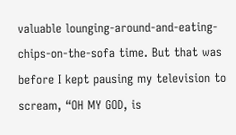valuable lounging-around-and-eating-chips-on-the-sofa time. But that was before I kept pausing my television to scream, “OH MY GOD, is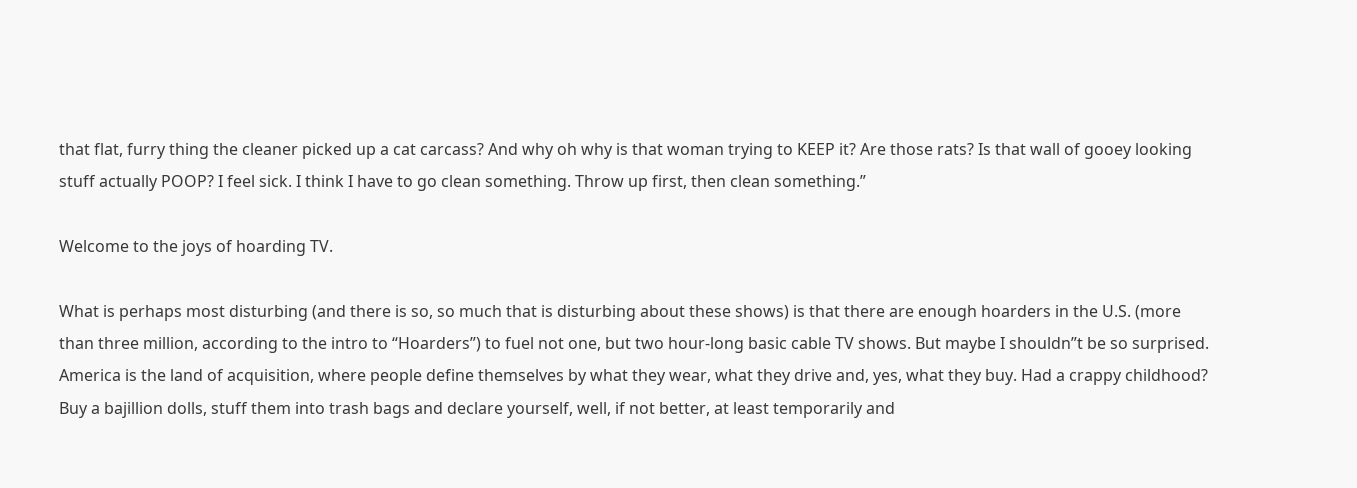that flat, furry thing the cleaner picked up a cat carcass? And why oh why is that woman trying to KEEP it? Are those rats? Is that wall of gooey looking stuff actually POOP? I feel sick. I think I have to go clean something. Throw up first, then clean something.”

Welcome to the joys of hoarding TV.

What is perhaps most disturbing (and there is so, so much that is disturbing about these shows) is that there are enough hoarders in the U.S. (more than three million, according to the intro to “Hoarders”) to fuel not one, but two hour-long basic cable TV shows. But maybe I shouldn”t be so surprised. America is the land of acquisition, where people define themselves by what they wear, what they drive and, yes, what they buy. Had a crappy childhood? Buy a bajillion dolls, stuff them into trash bags and declare yourself, well, if not better, at least temporarily and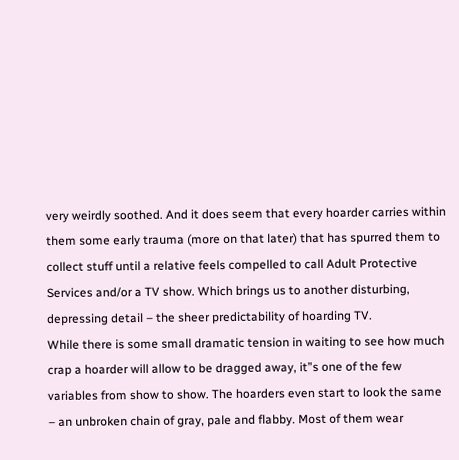very weirdly soothed. And it does seem that every hoarder carries within them some early trauma (more on that later) that has spurred them to collect stuff until a relative feels compelled to call Adult Protective Services and/or a TV show. Which brings us to another disturbing, depressing detail – the sheer predictability of hoarding TV.
While there is some small dramatic tension in waiting to see how much crap a hoarder will allow to be dragged away, it”s one of the few variables from show to show. The hoarders even start to look the same – an unbroken chain of gray, pale and flabby. Most of them wear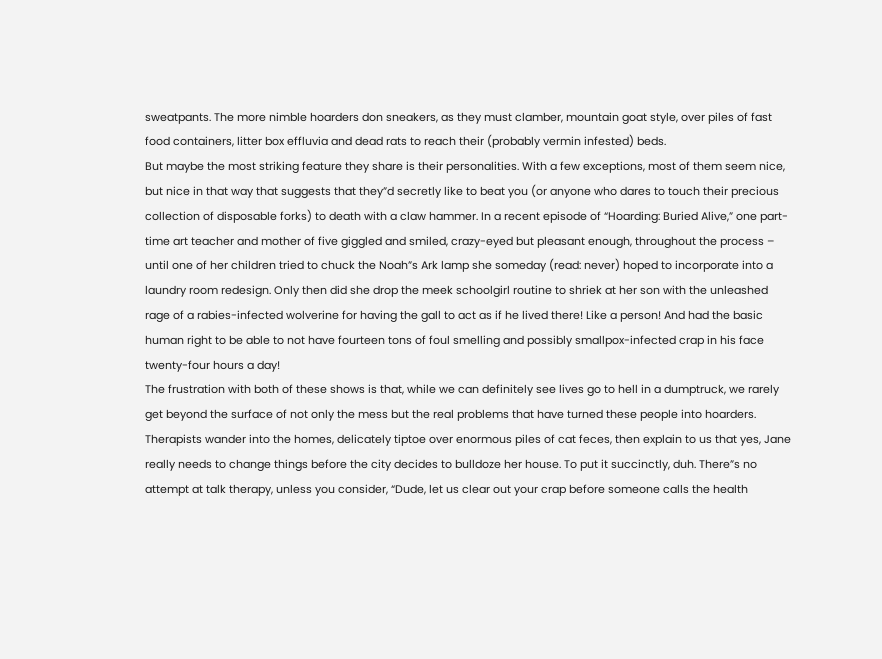sweatpants. The more nimble hoarders don sneakers, as they must clamber, mountain goat style, over piles of fast food containers, litter box effluvia and dead rats to reach their (probably vermin infested) beds.
But maybe the most striking feature they share is their personalities. With a few exceptions, most of them seem nice, but nice in that way that suggests that they”d secretly like to beat you (or anyone who dares to touch their precious collection of disposable forks) to death with a claw hammer. In a recent episode of “Hoarding: Buried Alive,” one part-time art teacher and mother of five giggled and smiled, crazy-eyed but pleasant enough, throughout the process – until one of her children tried to chuck the Noah”s Ark lamp she someday (read: never) hoped to incorporate into a laundry room redesign. Only then did she drop the meek schoolgirl routine to shriek at her son with the unleashed rage of a rabies-infected wolverine for having the gall to act as if he lived there! Like a person! And had the basic human right to be able to not have fourteen tons of foul smelling and possibly smallpox-infected crap in his face twenty-four hours a day!
The frustration with both of these shows is that, while we can definitely see lives go to hell in a dumptruck, we rarely get beyond the surface of not only the mess but the real problems that have turned these people into hoarders. Therapists wander into the homes, delicately tiptoe over enormous piles of cat feces, then explain to us that yes, Jane really needs to change things before the city decides to bulldoze her house. To put it succinctly, duh. There”s no attempt at talk therapy, unless you consider, “Dude, let us clear out your crap before someone calls the health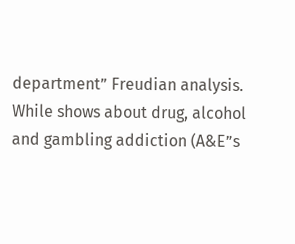department” Freudian analysis.
While shows about drug, alcohol and gambling addiction (A&E”s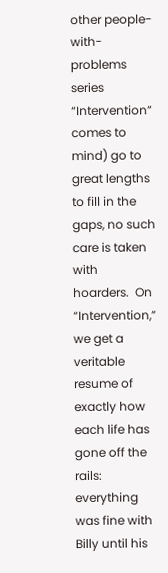other people-with-problems series “Intervention” comes to mind) go to great lengths to fill in the gaps, no such care is taken with hoarders.  On “Intervention,” we get a veritable resume of exactly how each life has gone off the rails: everything was fine with Billy until his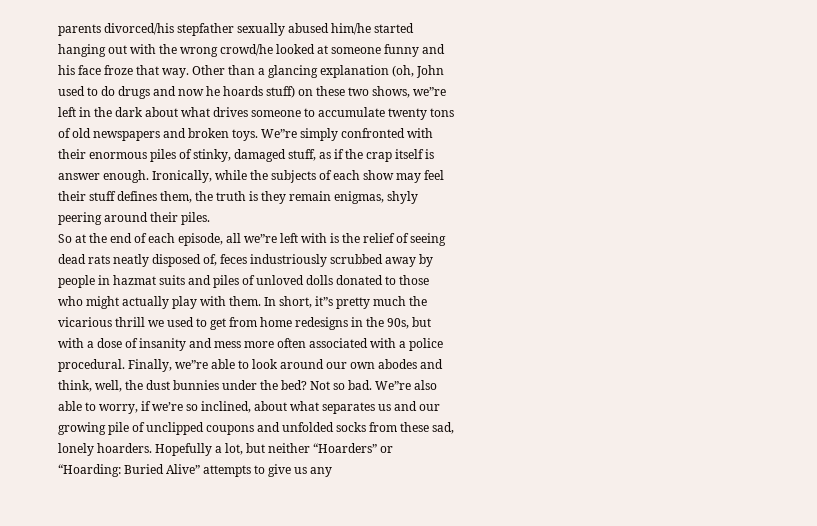parents divorced/his stepfather sexually abused him/he started hanging out with the wrong crowd/he looked at someone funny and his face froze that way. Other than a glancing explanation (oh, John used to do drugs and now he hoards stuff) on these two shows, we”re left in the dark about what drives someone to accumulate twenty tons of old newspapers and broken toys. We”re simply confronted with their enormous piles of stinky, damaged stuff, as if the crap itself is answer enough. Ironically, while the subjects of each show may feel their stuff defines them, the truth is they remain enigmas, shyly peering around their piles.
So at the end of each episode, all we”re left with is the relief of seeing dead rats neatly disposed of, feces industriously scrubbed away by people in hazmat suits and piles of unloved dolls donated to those who might actually play with them. In short, it”s pretty much the vicarious thrill we used to get from home redesigns in the 90s, but with a dose of insanity and mess more often associated with a police procedural. Finally, we”re able to look around our own abodes and think, well, the dust bunnies under the bed? Not so bad. We”re also able to worry, if we’re so inclined, about what separates us and our growing pile of unclipped coupons and unfolded socks from these sad, lonely hoarders. Hopefully a lot, but neither “Hoarders” or “Hoarding: Buried Alive” attempts to give us any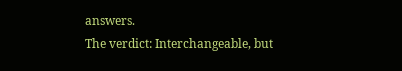answers.
The verdict: Interchangeable, but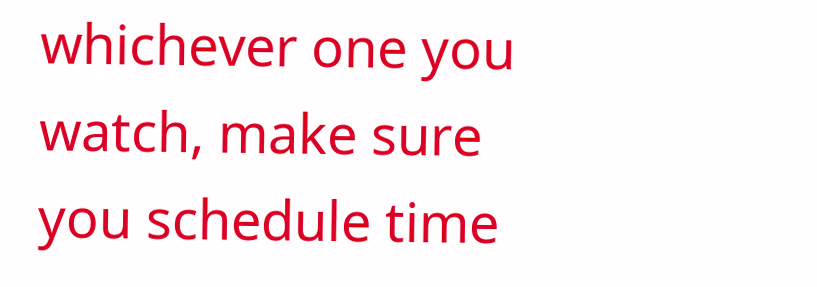whichever one you watch, make sure you schedule time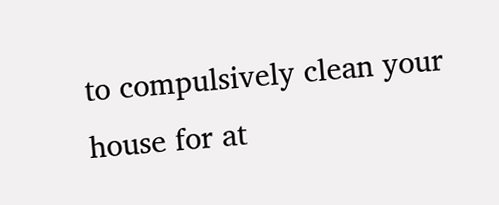to compulsively clean your house for at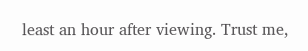least an hour after viewing. Trust me,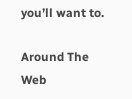you’ll want to.

Around The Web